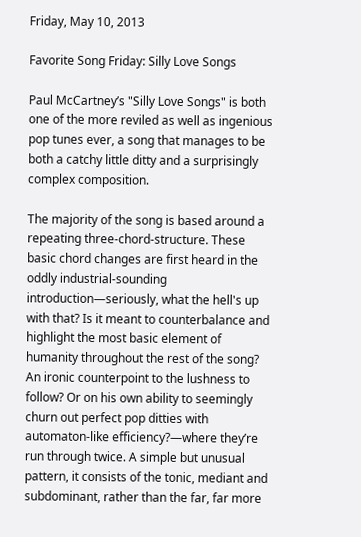Friday, May 10, 2013

Favorite Song Friday: Silly Love Songs

Paul McCartney’s "Silly Love Songs" is both one of the more reviled as well as ingenious pop tunes ever, a song that manages to be both a catchy little ditty and a surprisingly complex composition.

The majority of the song is based around a repeating three-chord-structure. These basic chord changes are first heard in the oddly industrial-sounding introduction—seriously, what the hell's up with that? Is it meant to counterbalance and highlight the most basic element of humanity throughout the rest of the song? An ironic counterpoint to the lushness to follow? Or on his own ability to seemingly churn out perfect pop ditties with automaton-like efficiency?—where they’re run through twice. A simple but unusual pattern, it consists of the tonic, mediant and subdominant, rather than the far, far more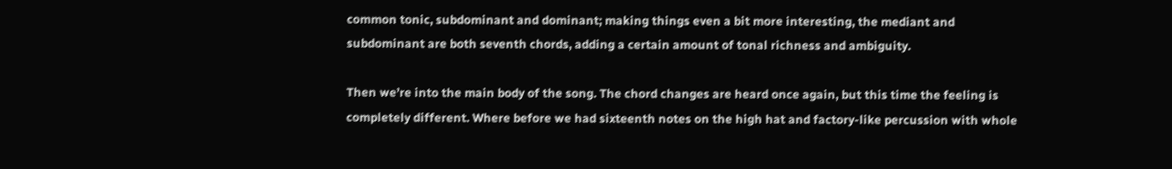common tonic, subdominant and dominant; making things even a bit more interesting, the mediant and subdominant are both seventh chords, adding a certain amount of tonal richness and ambiguity.

Then we’re into the main body of the song. The chord changes are heard once again, but this time the feeling is completely different. Where before we had sixteenth notes on the high hat and factory-like percussion with whole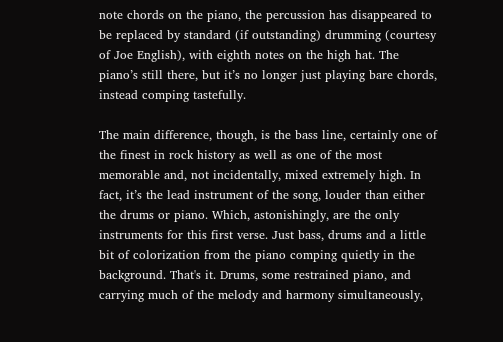note chords on the piano, the percussion has disappeared to be replaced by standard (if outstanding) drumming (courtesy of Joe English), with eighth notes on the high hat. The piano’s still there, but it’s no longer just playing bare chords, instead comping tastefully.

The main difference, though, is the bass line, certainly one of the finest in rock history as well as one of the most memorable and, not incidentally, mixed extremely high. In fact, it’s the lead instrument of the song, louder than either the drums or piano. Which, astonishingly, are the only instruments for this first verse. Just bass, drums and a little bit of colorization from the piano comping quietly in the background. That's it. Drums, some restrained piano, and carrying much of the melody and harmony simultaneously,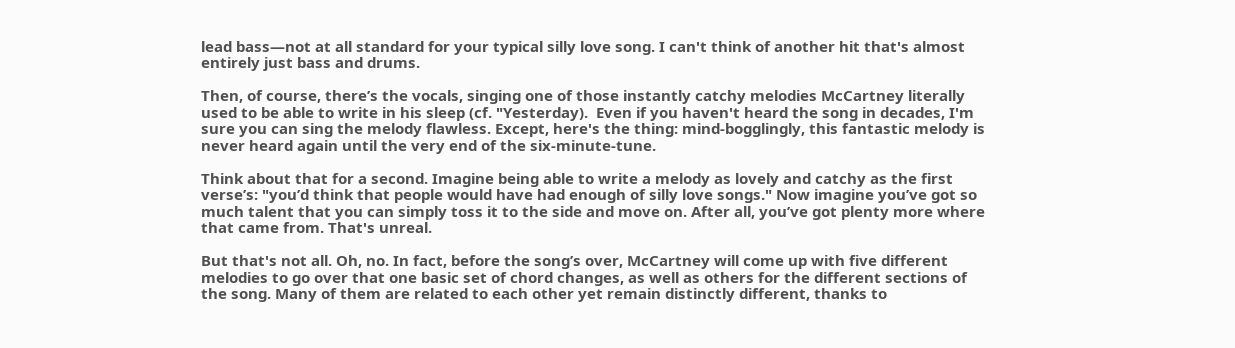lead bass—not at all standard for your typical silly love song. I can't think of another hit that's almost entirely just bass and drums.

Then, of course, there’s the vocals, singing one of those instantly catchy melodies McCartney literally used to be able to write in his sleep (cf. "Yesterday).  Even if you haven't heard the song in decades, I'm sure you can sing the melody flawless. Except, here's the thing: mind-bogglingly, this fantastic melody is never heard again until the very end of the six-minute-tune.

Think about that for a second. Imagine being able to write a melody as lovely and catchy as the first verse’s: "you’d think that people would have had enough of silly love songs." Now imagine you’ve got so much talent that you can simply toss it to the side and move on. After all, you’ve got plenty more where that came from. That's unreal.

But that's not all. Oh, no. In fact, before the song’s over, McCartney will come up with five different melodies to go over that one basic set of chord changes, as well as others for the different sections of the song. Many of them are related to each other yet remain distinctly different, thanks to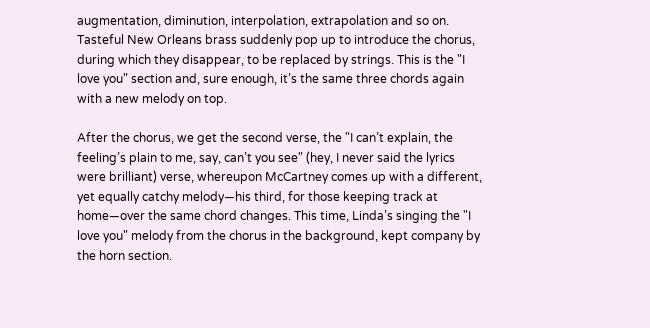augmentation, diminution, interpolation, extrapolation and so on. Tasteful New Orleans brass suddenly pop up to introduce the chorus, during which they disappear, to be replaced by strings. This is the "I love you" section and, sure enough, it’s the same three chords again with a new melody on top.

After the chorus, we get the second verse, the "I can’t explain, the feeling’s plain to me, say, can’t you see" (hey, I never said the lyrics were brilliant) verse, whereupon McCartney comes up with a different, yet equally catchy melody—his third, for those keeping track at home—over the same chord changes. This time, Linda’s singing the "I love you" melody from the chorus in the background, kept company by the horn section.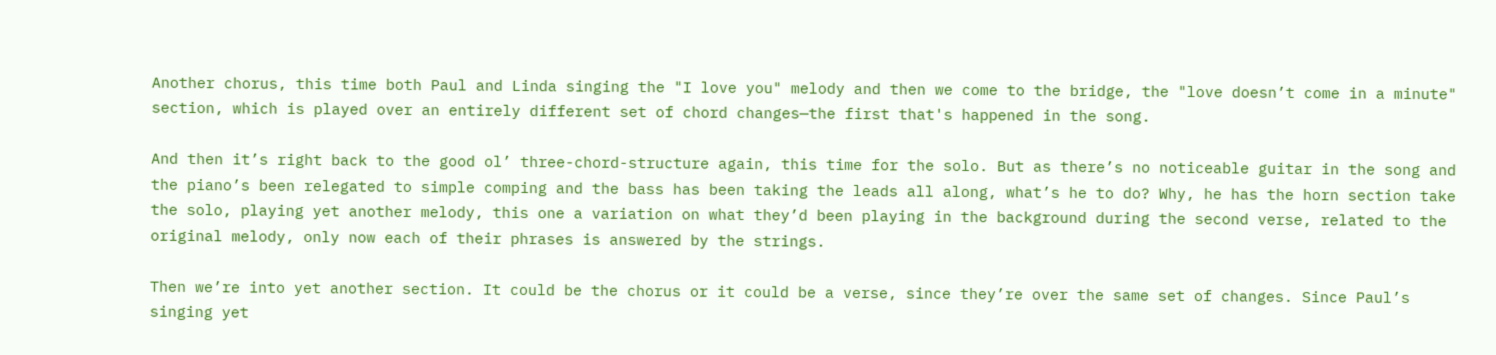Another chorus, this time both Paul and Linda singing the "I love you" melody and then we come to the bridge, the "love doesn’t come in a minute" section, which is played over an entirely different set of chord changes—the first that's happened in the song.

And then it’s right back to the good ol’ three-chord-structure again, this time for the solo. But as there’s no noticeable guitar in the song and the piano’s been relegated to simple comping and the bass has been taking the leads all along, what’s he to do? Why, he has the horn section take the solo, playing yet another melody, this one a variation on what they’d been playing in the background during the second verse, related to the original melody, only now each of their phrases is answered by the strings.

Then we’re into yet another section. It could be the chorus or it could be a verse, since they’re over the same set of changes. Since Paul’s singing yet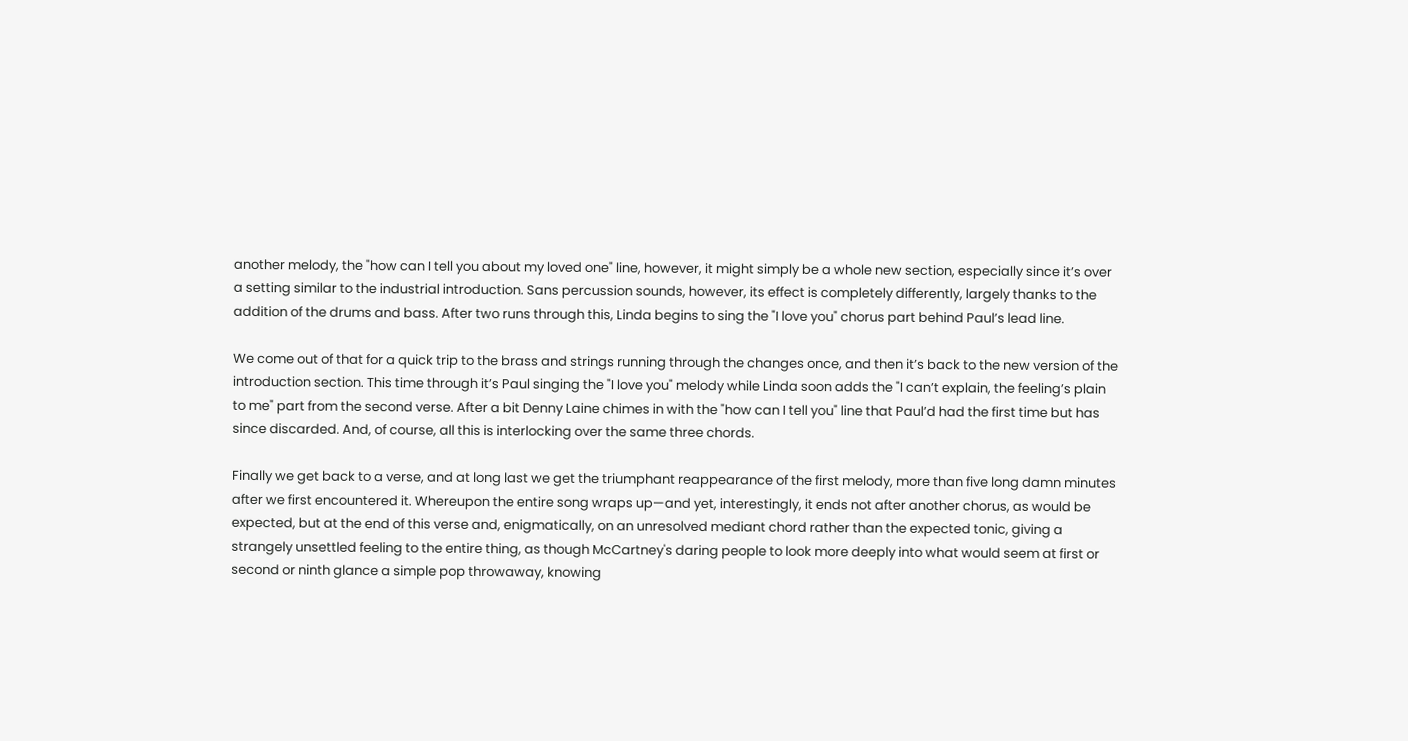another melody, the "how can I tell you about my loved one" line, however, it might simply be a whole new section, especially since it’s over a setting similar to the industrial introduction. Sans percussion sounds, however, its effect is completely differently, largely thanks to the addition of the drums and bass. After two runs through this, Linda begins to sing the "I love you" chorus part behind Paul’s lead line.

We come out of that for a quick trip to the brass and strings running through the changes once, and then it’s back to the new version of the introduction section. This time through it’s Paul singing the "I love you" melody while Linda soon adds the "I can’t explain, the feeling’s plain to me" part from the second verse. After a bit Denny Laine chimes in with the "how can I tell you" line that Paul’d had the first time but has since discarded. And, of course, all this is interlocking over the same three chords.

Finally we get back to a verse, and at long last we get the triumphant reappearance of the first melody, more than five long damn minutes after we first encountered it. Whereupon the entire song wraps up—and yet, interestingly, it ends not after another chorus, as would be expected, but at the end of this verse and, enigmatically, on an unresolved mediant chord rather than the expected tonic, giving a strangely unsettled feeling to the entire thing, as though McCartney's daring people to look more deeply into what would seem at first or second or ninth glance a simple pop throwaway, knowing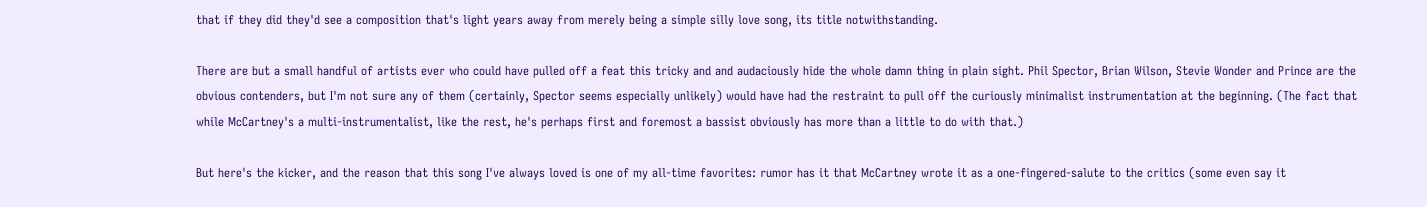that if they did they'd see a composition that's light years away from merely being a simple silly love song, its title notwithstanding.

There are but a small handful of artists ever who could have pulled off a feat this tricky and and audaciously hide the whole damn thing in plain sight. Phil Spector, Brian Wilson, Stevie Wonder and Prince are the obvious contenders, but I'm not sure any of them (certainly, Spector seems especially unlikely) would have had the restraint to pull off the curiously minimalist instrumentation at the beginning. (The fact that while McCartney's a multi-instrumentalist, like the rest, he's perhaps first and foremost a bassist obviously has more than a little to do with that.)

But here's the kicker, and the reason that this song I've always loved is one of my all-time favorites: rumor has it that McCartney wrote it as a one-fingered-salute to the critics (some even say it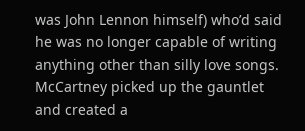was John Lennon himself) who’d said he was no longer capable of writing anything other than silly love songs.
McCartney picked up the gauntlet and created a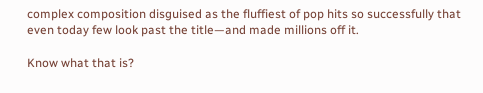complex composition disguised as the fluffiest of pop hits so successfully that even today few look past the title—and made millions off it.

Know what that is?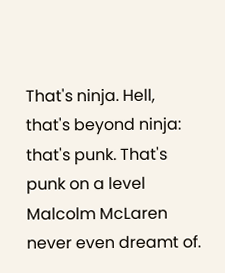That's ninja. Hell, that's beyond ninja: that's punk. That's punk on a level Malcolm McLaren never even dreamt of.